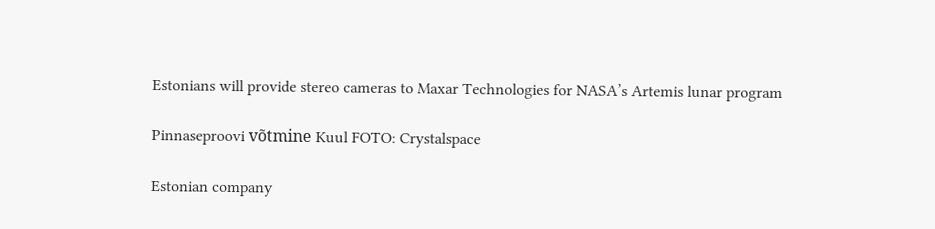Estonians will provide stereo cameras to Maxar Technologies for NASA’s Artemis lunar program

Pinnaseproovi võtmine Kuul FOTO: Crystalspace

Estonian company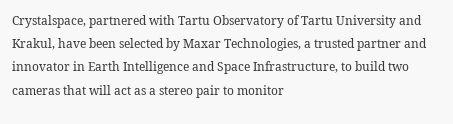Crystalspace, partnered with Tartu Observatory of Tartu University and Krakul, have been selected by Maxar Technologies, a trusted partner and innovator in Earth Intelligence and Space Infrastructure, to build two cameras that will act as a stereo pair to monitor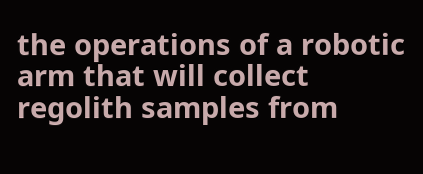the operations of a robotic arm that will collect regolith samples from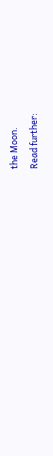the Moon.

Read further: